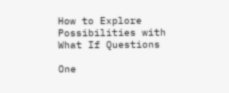How to Explore Possibilities with What If Questions

One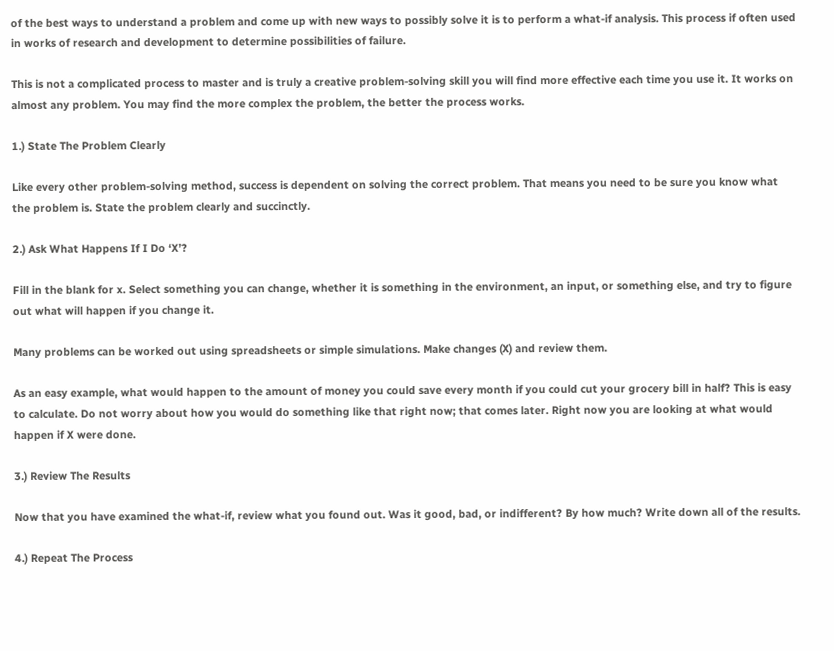of the best ways to understand a problem and come up with new ways to possibly solve it is to perform a what-if analysis. This process if often used in works of research and development to determine possibilities of failure.

This is not a complicated process to master and is truly a creative problem-solving skill you will find more effective each time you use it. It works on almost any problem. You may find the more complex the problem, the better the process works.

1.) State The Problem Clearly

Like every other problem-solving method, success is dependent on solving the correct problem. That means you need to be sure you know what the problem is. State the problem clearly and succinctly.

2.) Ask What Happens If I Do ‘X’?

Fill in the blank for x. Select something you can change, whether it is something in the environment, an input, or something else, and try to figure out what will happen if you change it.

Many problems can be worked out using spreadsheets or simple simulations. Make changes (X) and review them.

As an easy example, what would happen to the amount of money you could save every month if you could cut your grocery bill in half? This is easy to calculate. Do not worry about how you would do something like that right now; that comes later. Right now you are looking at what would happen if X were done.

3.) Review The Results

Now that you have examined the what-if, review what you found out. Was it good, bad, or indifferent? By how much? Write down all of the results.

4.) Repeat The Process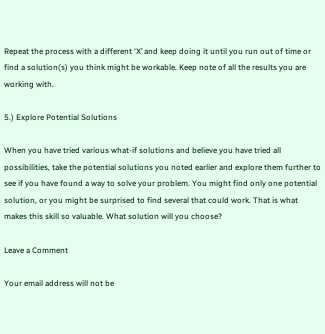Repeat the process with a different ‘X’ and keep doing it until you run out of time or find a solution(s) you think might be workable. Keep note of all the results you are working with.

5.) Explore Potential Solutions

When you have tried various what-if solutions and believe you have tried all possibilities, take the potential solutions you noted earlier and explore them further to see if you have found a way to solve your problem. You might find only one potential solution, or you might be surprised to find several that could work. That is what makes this skill so valuable. What solution will you choose?

Leave a Comment

Your email address will not be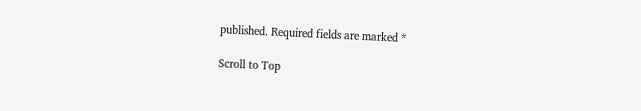published. Required fields are marked *

Scroll to Top